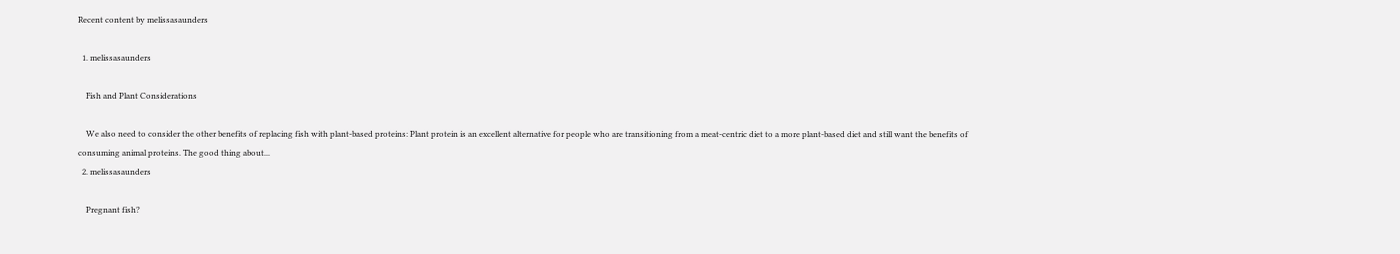Recent content by melissasaunders

  1. melissasaunders

    Fish and Plant Considerations

    We also need to consider the other benefits of replacing fish with plant-based proteins: Plant protein is an excellent alternative for people who are transitioning from a meat-centric diet to a more plant-based diet and still want the benefits of consuming animal proteins. The good thing about...
  2. melissasaunders

    Pregnant fish?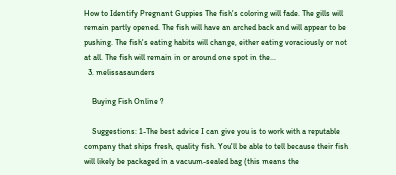How to Identify Pregnant Guppies The fish's coloring will fade. The gills will remain partly opened. The fish will have an arched back and will appear to be pushing. The fish's eating habits will change, either eating voraciously or not at all. The fish will remain in or around one spot in the...
  3. melissasaunders

    Buying Fish Online ?

    Suggestions: 1-The best advice I can give you is to work with a reputable company that ships fresh, quality fish. You'll be able to tell because their fish will likely be packaged in a vacuum-sealed bag (this means the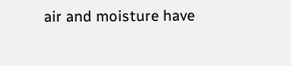air and moisture have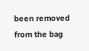been removed from the bag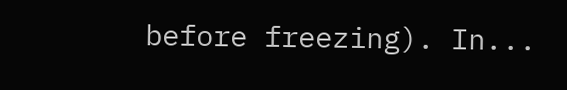before freezing). In...